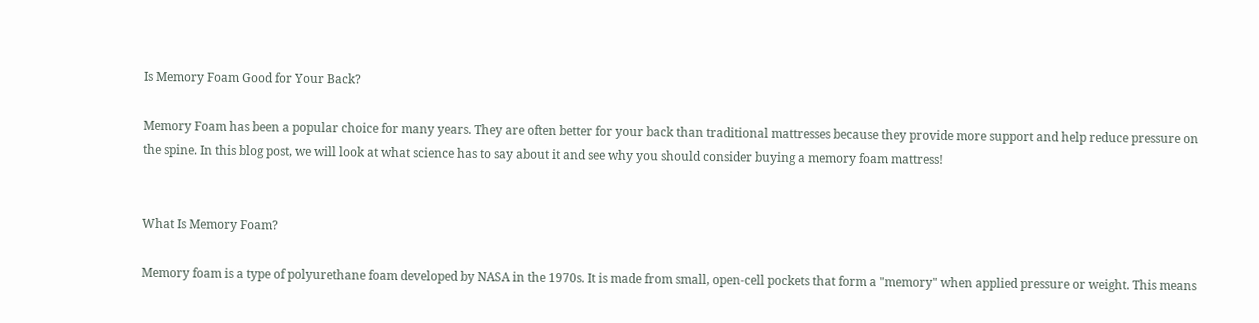Is Memory Foam Good for Your Back?

Memory Foam has been a popular choice for many years. They are often better for your back than traditional mattresses because they provide more support and help reduce pressure on the spine. In this blog post, we will look at what science has to say about it and see why you should consider buying a memory foam mattress!


What Is Memory Foam?

Memory foam is a type of polyurethane foam developed by NASA in the 1970s. It is made from small, open-cell pockets that form a "memory" when applied pressure or weight. This means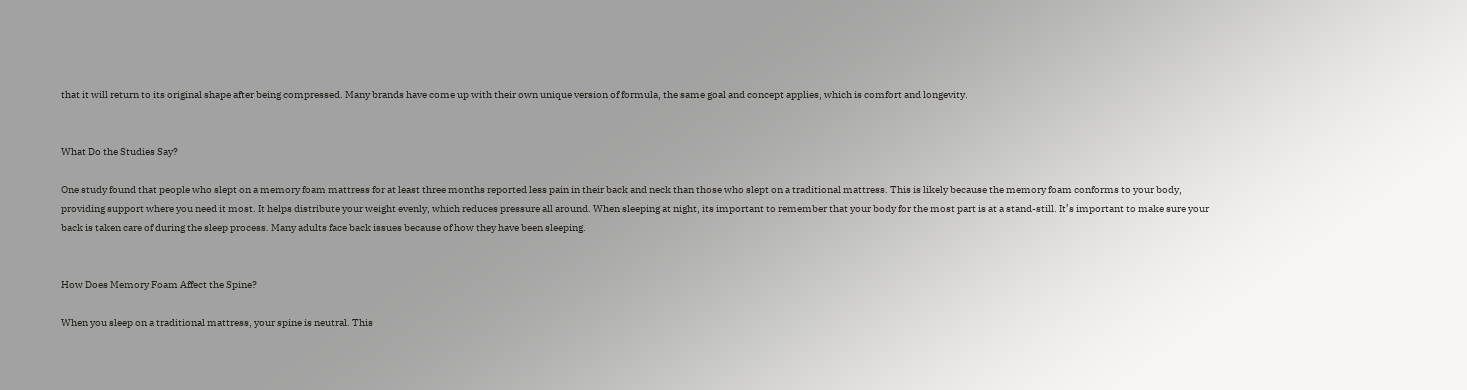that it will return to its original shape after being compressed. Many brands have come up with their own unique version of formula, the same goal and concept applies, which is comfort and longevity.


What Do the Studies Say?

One study found that people who slept on a memory foam mattress for at least three months reported less pain in their back and neck than those who slept on a traditional mattress. This is likely because the memory foam conforms to your body, providing support where you need it most. It helps distribute your weight evenly, which reduces pressure all around. When sleeping at night, its important to remember that your body for the most part is at a stand-still. It’s important to make sure your back is taken care of during the sleep process. Many adults face back issues because of how they have been sleeping.


How Does Memory Foam Affect the Spine?

When you sleep on a traditional mattress, your spine is neutral. This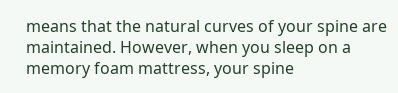means that the natural curves of your spine are maintained. However, when you sleep on a memory foam mattress, your spine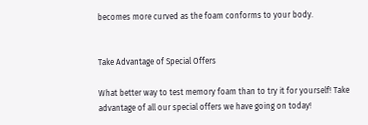becomes more curved as the foam conforms to your body.


Take Advantage of Special Offers

What better way to test memory foam than to try it for yourself! Take advantage of all our special offers we have going on today!